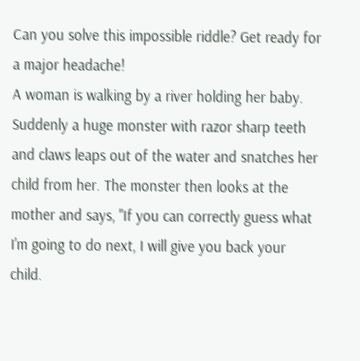Can you solve this impossible riddle? Get ready for a major headache!
A woman is walking by a river holding her baby. Suddenly a huge monster with razor sharp teeth and claws leaps out of the water and snatches her child from her. The monster then looks at the mother and says, "If you can correctly guess what I'm going to do next, I will give you back your child.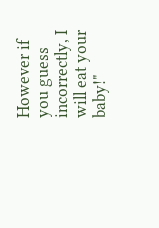However if you guess incorrectly, I will eat your baby!"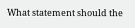What statement should the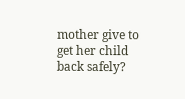mother give to get her child back safely?